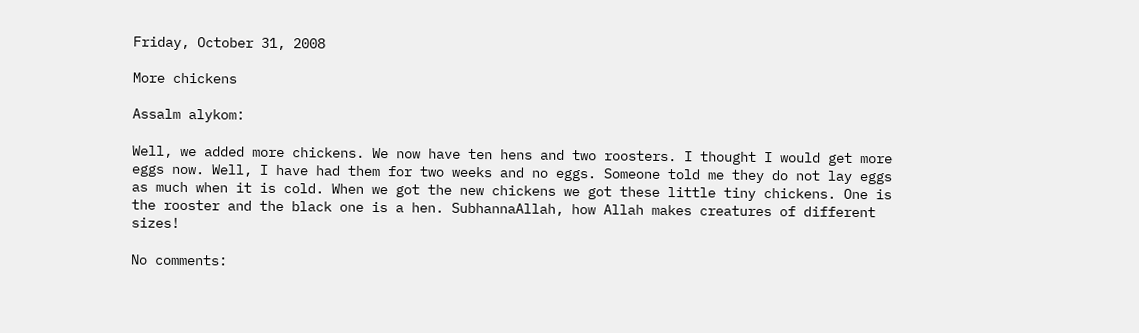Friday, October 31, 2008

More chickens

Assalm alykom:

Well, we added more chickens. We now have ten hens and two roosters. I thought I would get more eggs now. Well, I have had them for two weeks and no eggs. Someone told me they do not lay eggs as much when it is cold. When we got the new chickens we got these little tiny chickens. One is the rooster and the black one is a hen. SubhannaAllah, how Allah makes creatures of different sizes!

No comments: